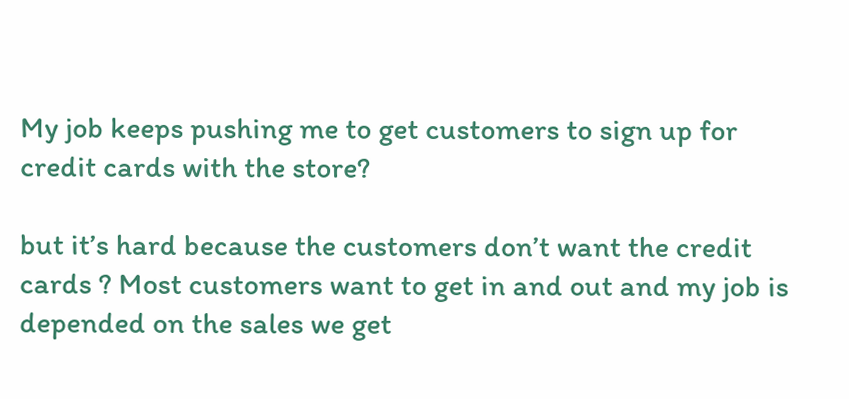My job keeps pushing me to get customers to sign up for credit cards with the store?

but it’s hard because the customers don’t want the credit cards ? Most customers want to get in and out and my job is depended on the sales we get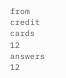from credit cards
12 answers 12